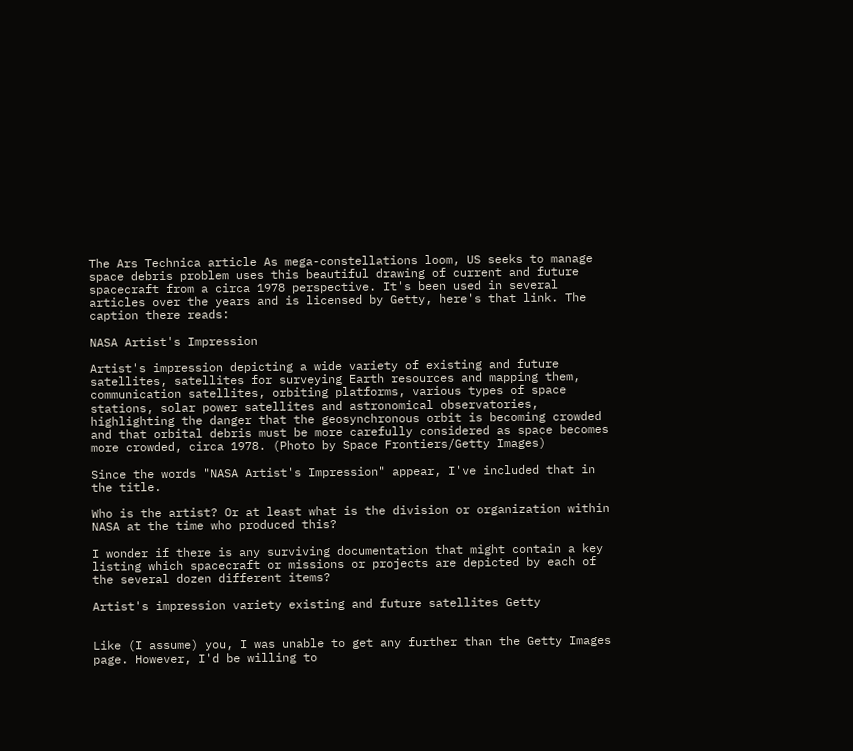The Ars Technica article As mega-constellations loom, US seeks to manage space debris problem uses this beautiful drawing of current and future spacecraft from a circa 1978 perspective. It's been used in several articles over the years and is licensed by Getty, here's that link. The caption there reads:

NASA Artist's Impression

Artist's impression depicting a wide variety of existing and future satellites, satellites for surveying Earth resources and mapping them, communication satellites, orbiting platforms, various types of space stations, solar power satellites and astronomical observatories, highlighting the danger that the geosynchronous orbit is becoming crowded and that orbital debris must be more carefully considered as space becomes more crowded, circa 1978. (Photo by Space Frontiers/Getty Images)

Since the words "NASA Artist's Impression" appear, I've included that in the title.

Who is the artist? Or at least what is the division or organization within NASA at the time who produced this?

I wonder if there is any surviving documentation that might contain a key listing which spacecraft or missions or projects are depicted by each of the several dozen different items?

Artist's impression variety existing and future satellites Getty


Like (I assume) you, I was unable to get any further than the Getty Images page. However, I'd be willing to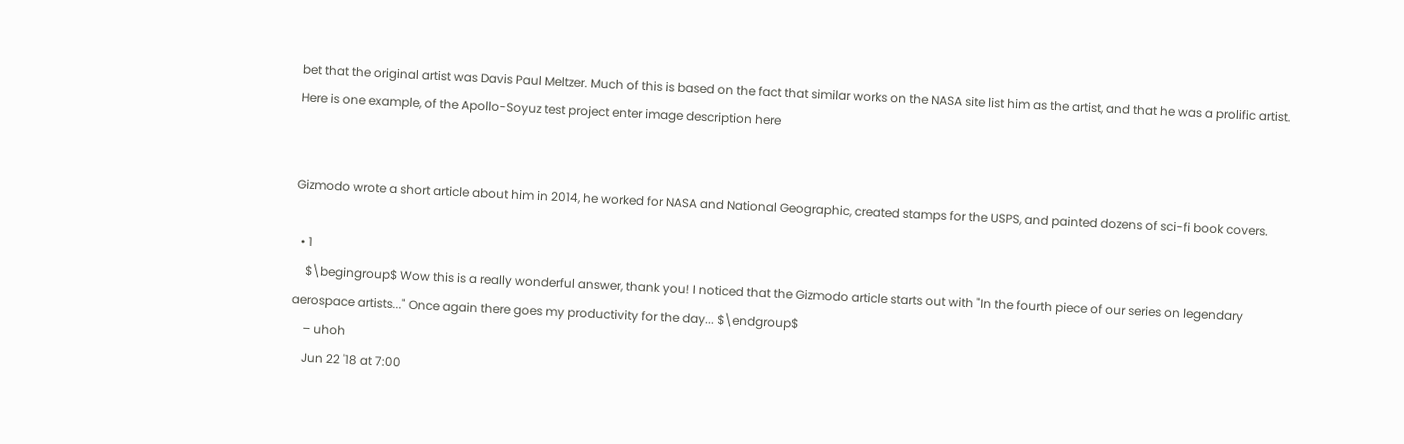bet that the original artist was Davis Paul Meltzer. Much of this is based on the fact that similar works on the NASA site list him as the artist, and that he was a prolific artist. Here is one example, of the Apollo-Soyuz test project enter image description here


Gizmodo wrote a short article about him in 2014, he worked for NASA and National Geographic, created stamps for the USPS, and painted dozens of sci-fi book covers.

  • 1
    $\begingroup$ Wow this is a really wonderful answer, thank you! I noticed that the Gizmodo article starts out with "In the fourth piece of our series on legendary aerospace artists..." Once again there goes my productivity for the day... $\endgroup$
    – uhoh
    Jun 22 '18 at 7:00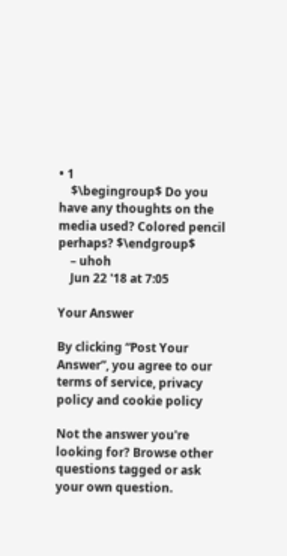• 1
    $\begingroup$ Do you have any thoughts on the media used? Colored pencil perhaps? $\endgroup$
    – uhoh
    Jun 22 '18 at 7:05

Your Answer

By clicking “Post Your Answer”, you agree to our terms of service, privacy policy and cookie policy

Not the answer you're looking for? Browse other questions tagged or ask your own question.